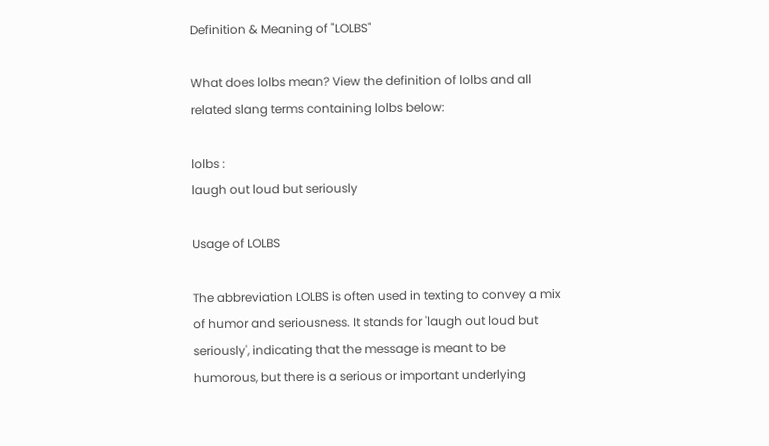Definition & Meaning of "LOLBS"

What does lolbs mean? View the definition of lolbs and all related slang terms containing lolbs below:

lolbs :
laugh out loud but seriously

Usage of LOLBS

The abbreviation LOLBS is often used in texting to convey a mix of humor and seriousness. It stands for 'laugh out loud but seriously', indicating that the message is meant to be humorous, but there is a serious or important underlying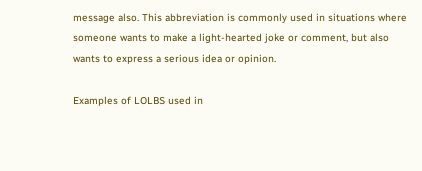message also. This abbreviation is commonly used in situations where someone wants to make a light-hearted joke or comment, but also wants to express a serious idea or opinion.

Examples of LOLBS used in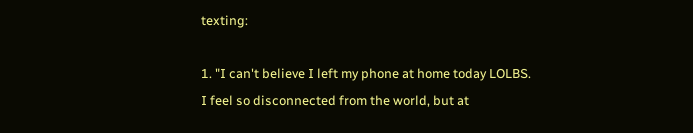texting:

1. "I can't believe I left my phone at home today LOLBS. I feel so disconnected from the world, but at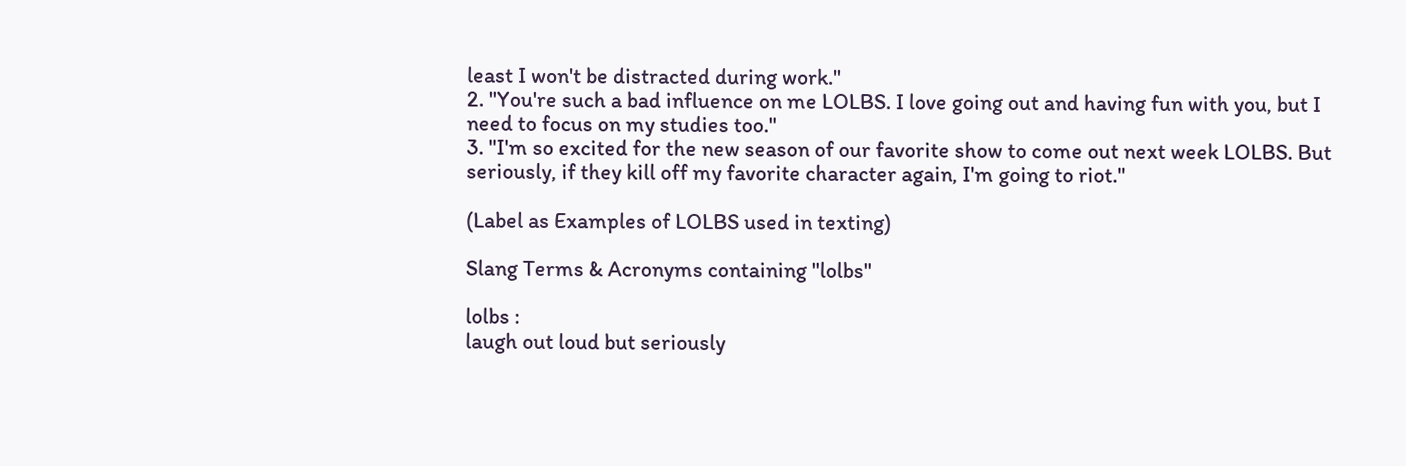least I won't be distracted during work."
2. "You're such a bad influence on me LOLBS. I love going out and having fun with you, but I need to focus on my studies too."
3. "I'm so excited for the new season of our favorite show to come out next week LOLBS. But seriously, if they kill off my favorite character again, I'm going to riot."

(Label as Examples of LOLBS used in texting)

Slang Terms & Acronyms containing "lolbs"

lolbs :
laugh out loud but seriously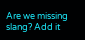Are we missing slang? Add it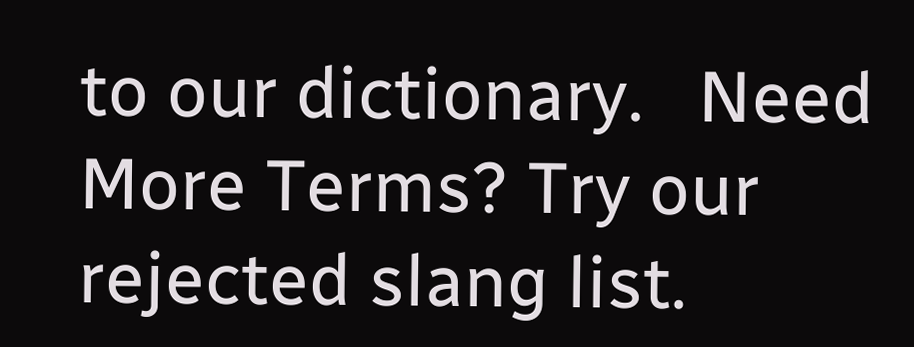to our dictionary.   Need More Terms? Try our rejected slang list.